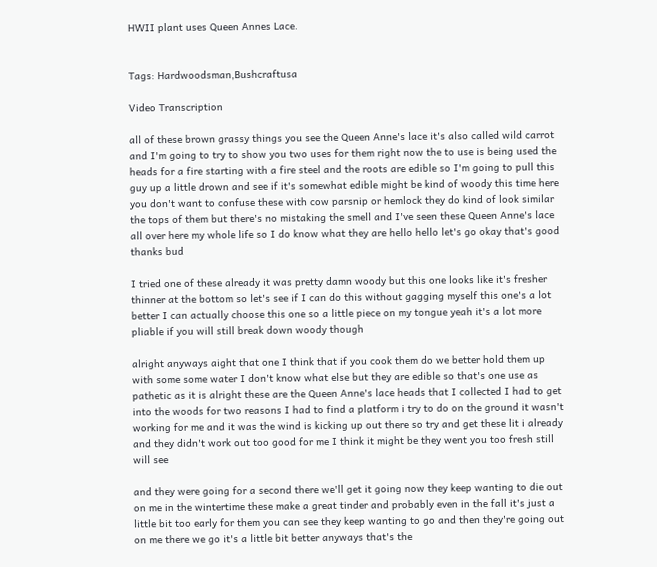HWII plant uses Queen Annes Lace.


Tags: Hardwoodsman,Bushcraftusa

Video Transcription

all of these brown grassy things you see the Queen Anne's lace it's also called wild carrot and I'm going to try to show you two uses for them right now the to use is being used the heads for a fire starting with a fire steel and the roots are edible so I'm going to pull this guy up a little drown and see if it's somewhat edible might be kind of woody this time here you don't want to confuse these with cow parsnip or hemlock they do kind of look similar the tops of them but there's no mistaking the smell and I've seen these Queen Anne's lace all over here my whole life so I do know what they are hello hello let's go okay that's good thanks bud

I tried one of these already it was pretty damn woody but this one looks like it's fresher thinner at the bottom so let's see if I can do this without gagging myself this one's a lot better I can actually choose this one so a little piece on my tongue yeah it's a lot more pliable if you will still break down woody though

alright anyways aight that one I think that if you cook them do we better hold them up with some some water I don't know what else but they are edible so that's one use as pathetic as it is alright these are the Queen Anne's lace heads that I collected I had to get into the woods for two reasons I had to find a platform i try to do on the ground it wasn't working for me and it was the wind is kicking up out there so try and get these lit i already and they didn't work out too good for me I think it might be they went you too fresh still will see

and they were going for a second there we'll get it going now they keep wanting to die out on me in the wintertime these make a great tinder and probably even in the fall it's just a little bit too early for them you can see they keep wanting to go and then they're going out on me there we go it's a little bit better anyways that's the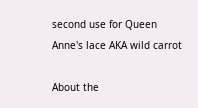second use for Queen Anne's lace AKA wild carrot

About the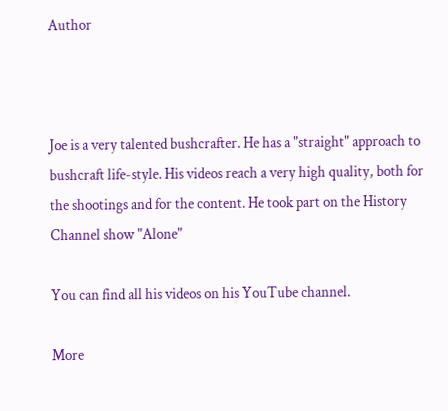Author



Joe is a very talented bushcrafter. He has a "straight" approach to bushcraft life-style. His videos reach a very high quality, both for the shootings and for the content. He took part on the History Channel show "Alone"

You can find all his videos on his YouTube channel.

More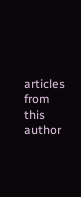articles from this author